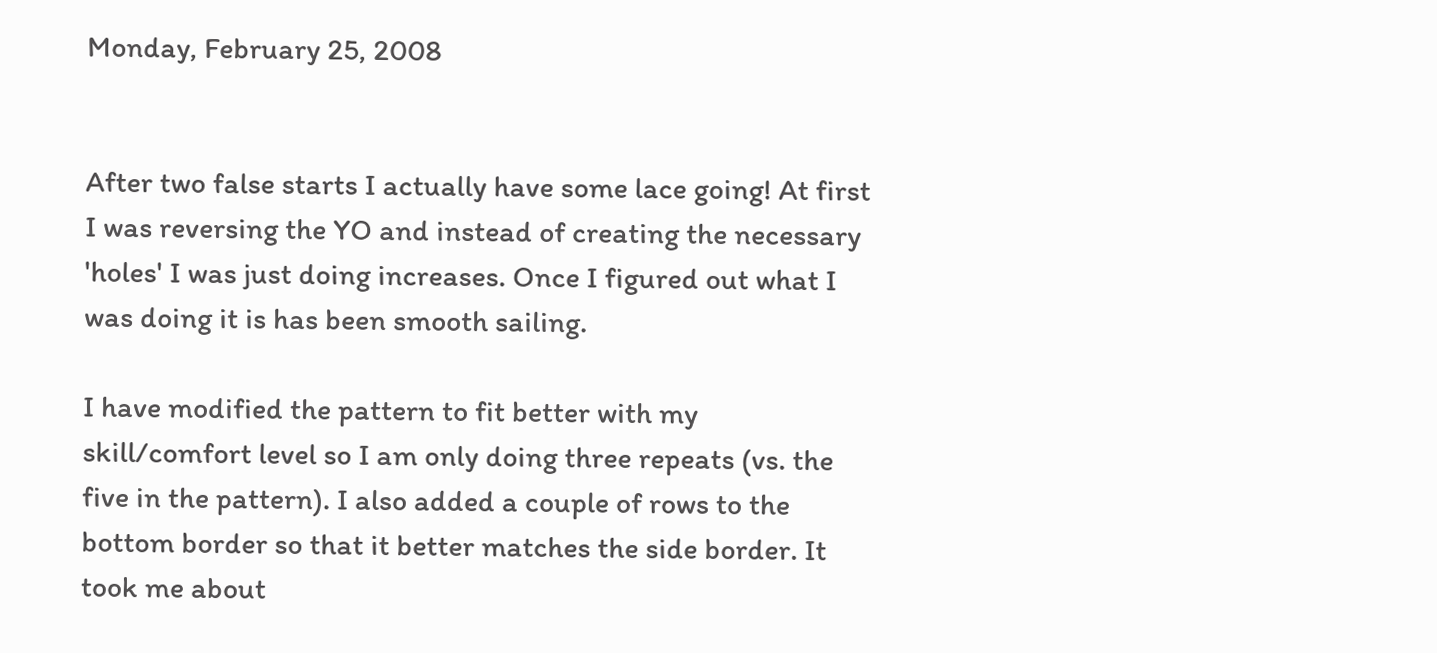Monday, February 25, 2008


After two false starts I actually have some lace going! At first I was reversing the YO and instead of creating the necessary 'holes' I was just doing increases. Once I figured out what I was doing it is has been smooth sailing.

I have modified the pattern to fit better with my skill/comfort level so I am only doing three repeats (vs. the five in the pattern). I also added a couple of rows to the bottom border so that it better matches the side border. It took me about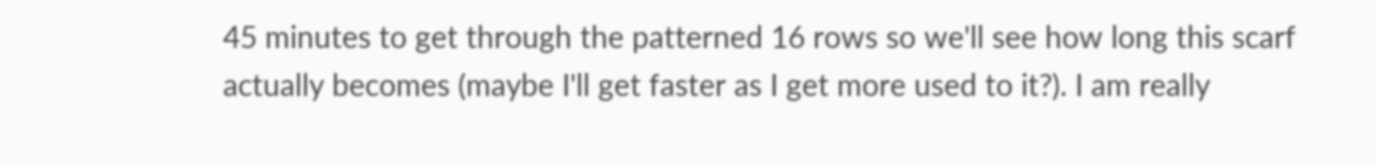45 minutes to get through the patterned 16 rows so we'll see how long this scarf actually becomes (maybe I'll get faster as I get more used to it?). I am really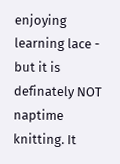enjoying learning lace - but it is definately NOT naptime knitting. It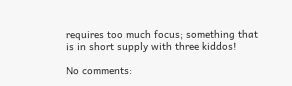requires too much focus; something that is in short supply with three kiddos!

No comments: